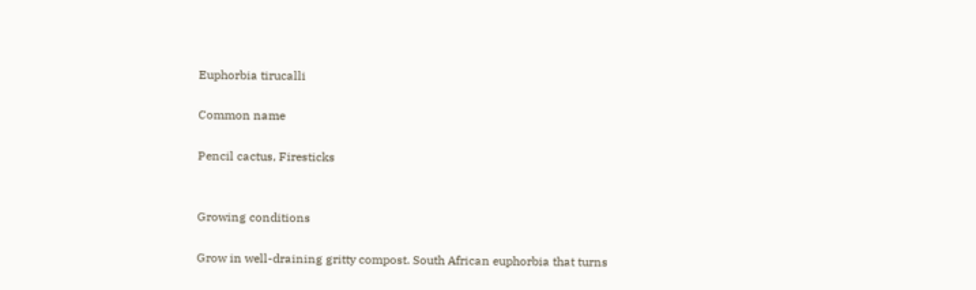Euphorbia tirucalli

Common name

Pencil cactus, Firesticks


Growing conditions

Grow in well-draining gritty compost. South African euphorbia that turns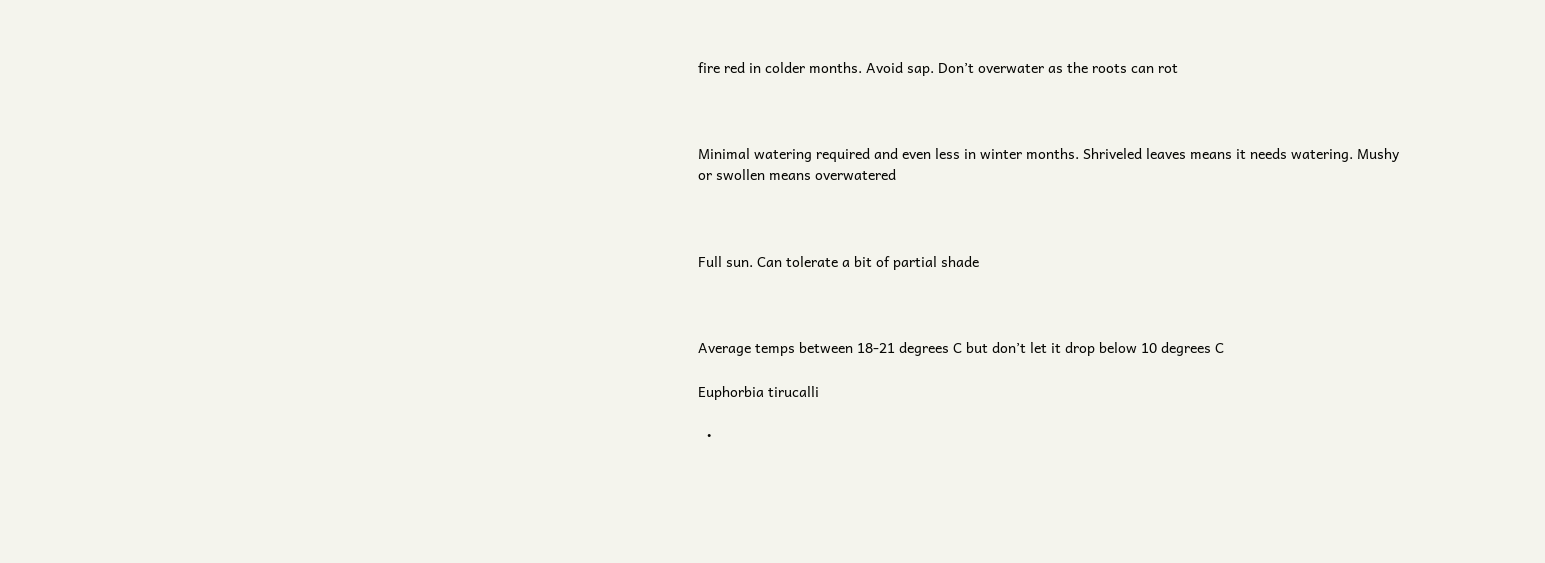fire red in colder months. Avoid sap. Don’t overwater as the roots can rot



Minimal watering required and even less in winter months. Shriveled leaves means it needs watering. Mushy or swollen means overwatered



Full sun. Can tolerate a bit of partial shade



Average temps between 18-21 degrees C but don’t let it drop below 10 degrees C

Euphorbia tirucalli

  •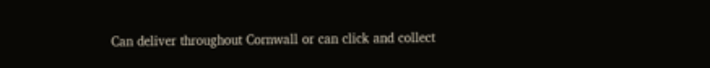Can deliver throughout Cornwall or can click and collect